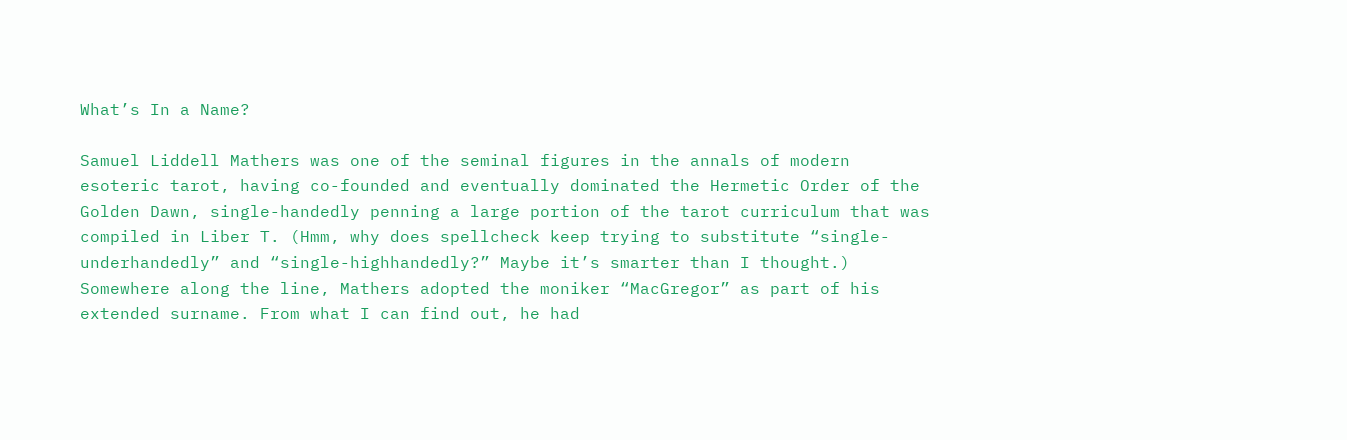What’s In a Name?

Samuel Liddell Mathers was one of the seminal figures in the annals of modern esoteric tarot, having co-founded and eventually dominated the Hermetic Order of the Golden Dawn, single-handedly penning a large portion of the tarot curriculum that was compiled in Liber T. (Hmm, why does spellcheck keep trying to substitute “single-underhandedly” and “single-highhandedly?” Maybe it’s smarter than I thought.)  Somewhere along the line, Mathers adopted the moniker “MacGregor” as part of his extended surname. From what I can find out, he had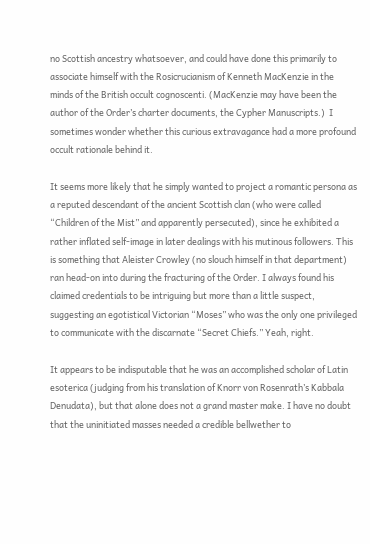no Scottish ancestry whatsoever, and could have done this primarily to associate himself with the Rosicrucianism of Kenneth MacKenzie in the minds of the British occult cognoscenti. (MacKenzie may have been the author of the Order’s charter documents, the Cypher Manuscripts.)  I sometimes wonder whether this curious extravagance had a more profound occult rationale behind it.

It seems more likely that he simply wanted to project a romantic persona as a reputed descendant of the ancient Scottish clan (who were called “Children of the Mist” and apparently persecuted), since he exhibited a rather inflated self-image in later dealings with his mutinous followers. This is something that Aleister Crowley (no slouch himself in that department) ran head-on into during the fracturing of the Order. I always found his claimed credentials to be intriguing but more than a little suspect, suggesting an egotistical Victorian “Moses” who was the only one privileged to communicate with the discarnate “Secret Chiefs.” Yeah, right.

It appears to be indisputable that he was an accomplished scholar of Latin esoterica (judging from his translation of Knorr von Rosenrath’s Kabbala Denudata), but that alone does not a grand master make. I have no doubt that the uninitiated masses needed a credible bellwether to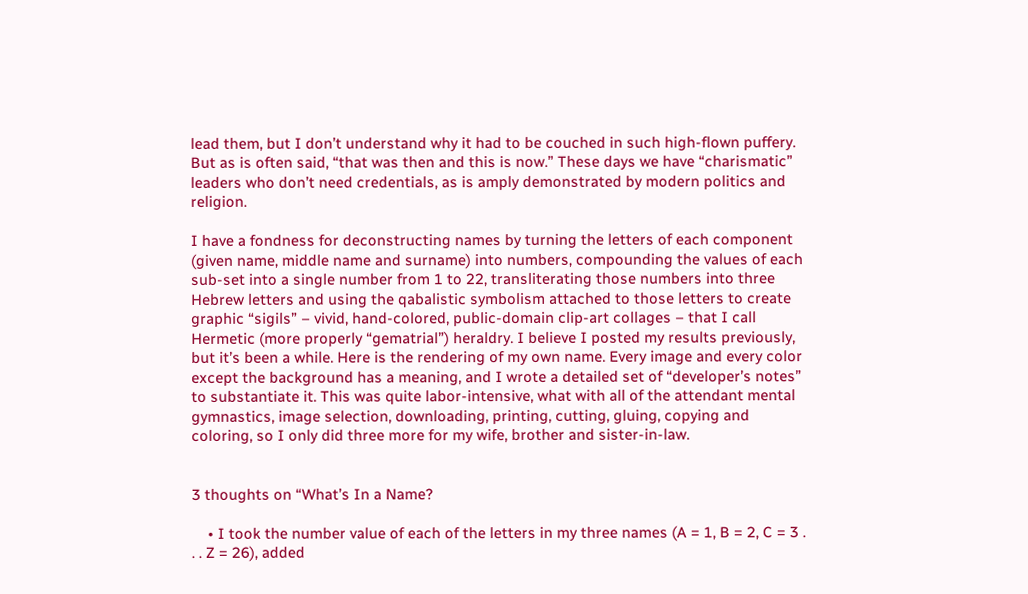lead them, but I don’t understand why it had to be couched in such high-flown puffery. But as is often said, “that was then and this is now.” These days we have “charismatic” leaders who don’t need credentials, as is amply demonstrated by modern politics and religion.

I have a fondness for deconstructing names by turning the letters of each component (given name, middle name and surname) into numbers, compounding the values of each sub-set into a single number from 1 to 22, transliterating those numbers into three Hebrew letters and using the qabalistic symbolism attached to those letters to create graphic “sigils” – vivid, hand-colored, public-domain clip-art collages – that I call Hermetic (more properly “gematrial”) heraldry. I believe I posted my results previously, but it’s been a while. Here is the rendering of my own name. Every image and every color except the background has a meaning, and I wrote a detailed set of “developer’s notes” to substantiate it. This was quite labor-intensive, what with all of the attendant mental gymnastics, image selection, downloading, printing, cutting, gluing, copying and coloring, so I only did three more for my wife, brother and sister-in-law.


3 thoughts on “What’s In a Name?

    • I took the number value of each of the letters in my three names (A = 1, B = 2, C = 3 . . . Z = 26), added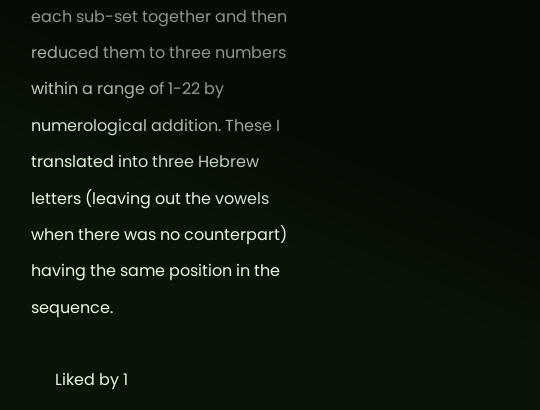each sub-set together and then reduced them to three numbers within a range of 1-22 by numerological addition. These I translated into three Hebrew letters (leaving out the vowels when there was no counterpart) having the same position in the sequence.

      Liked by 1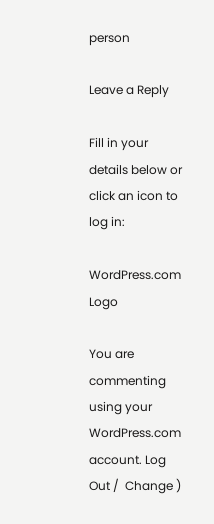person

Leave a Reply

Fill in your details below or click an icon to log in:

WordPress.com Logo

You are commenting using your WordPress.com account. Log Out /  Change )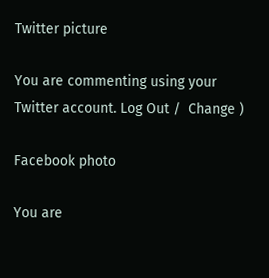Twitter picture

You are commenting using your Twitter account. Log Out /  Change )

Facebook photo

You are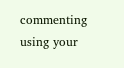commenting using your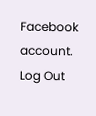Facebook account. Log Out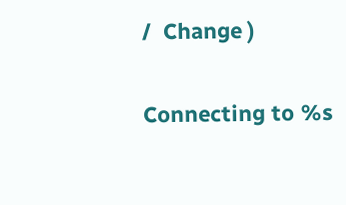/  Change )

Connecting to %s